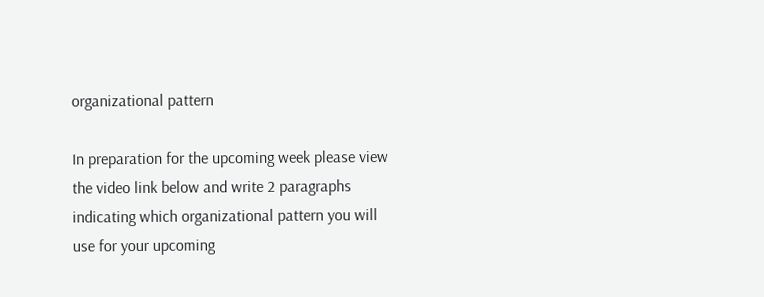organizational pattern

In preparation for the upcoming week please view the video link below and write 2 paragraphs indicating which organizational pattern you will use for your upcoming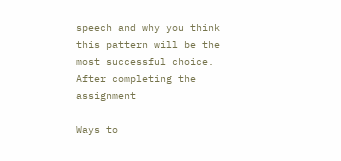speech and why you think this pattern will be the most successful choice. After completing the assignment

Ways to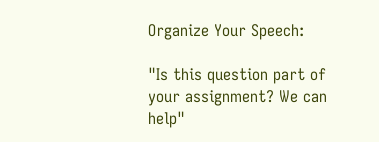Organize Your Speech:

"Is this question part of your assignment? We can help"